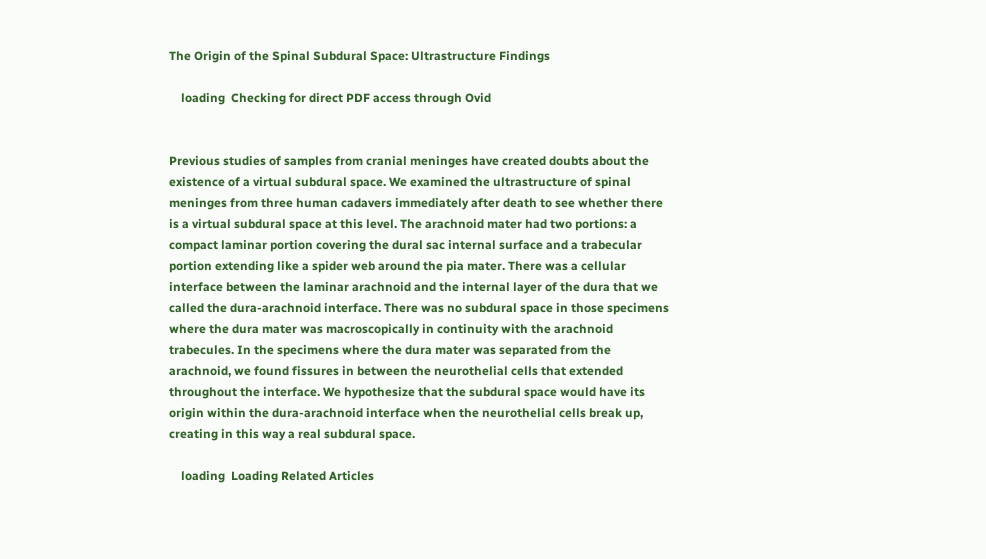The Origin of the Spinal Subdural Space: Ultrastructure Findings

    loading  Checking for direct PDF access through Ovid


Previous studies of samples from cranial meninges have created doubts about the existence of a virtual subdural space. We examined the ultrastructure of spinal meninges from three human cadavers immediately after death to see whether there is a virtual subdural space at this level. The arachnoid mater had two portions: a compact laminar portion covering the dural sac internal surface and a trabecular portion extending like a spider web around the pia mater. There was a cellular interface between the laminar arachnoid and the internal layer of the dura that we called the dura-arachnoid interface. There was no subdural space in those specimens where the dura mater was macroscopically in continuity with the arachnoid trabecules. In the specimens where the dura mater was separated from the arachnoid, we found fissures in between the neurothelial cells that extended throughout the interface. We hypothesize that the subdural space would have its origin within the dura-arachnoid interface when the neurothelial cells break up, creating in this way a real subdural space.

    loading  Loading Related Articles